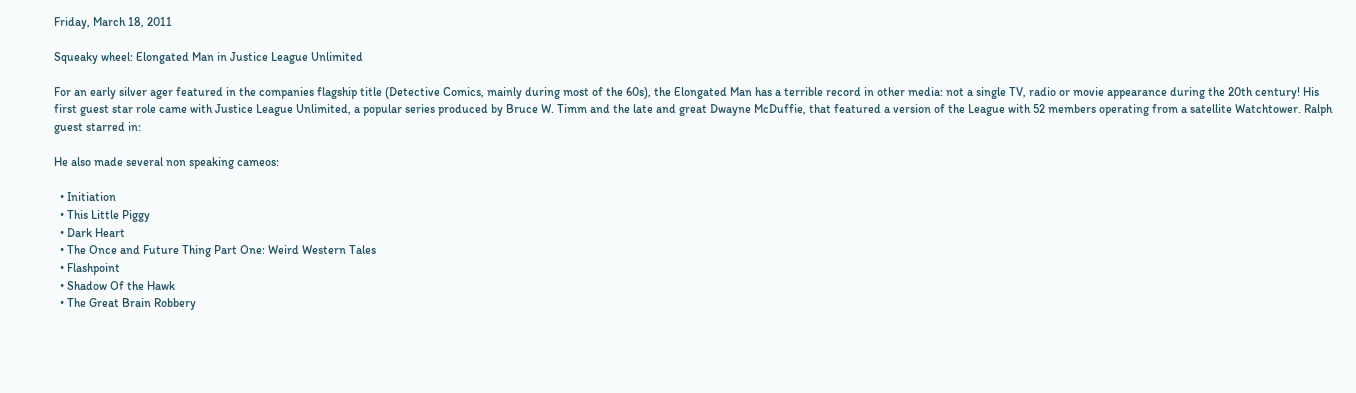Friday, March 18, 2011

Squeaky wheel: Elongated Man in Justice League Unlimited

For an early silver ager featured in the companies flagship title (Detective Comics, mainly during most of the 60s), the Elongated Man has a terrible record in other media: not a single TV, radio or movie appearance during the 20th century! His first guest star role came with Justice League Unlimited, a popular series produced by Bruce W. Timm and the late and great Dwayne McDuffie, that featured a version of the League with 52 members operating from a satellite Watchtower. Ralph guest starred in:

He also made several non speaking cameos:

  • Initiation
  • This Little Piggy
  • Dark Heart
  • The Once and Future Thing Part One: Weird Western Tales
  • Flashpoint
  • Shadow Of the Hawk
  • The Great Brain Robbery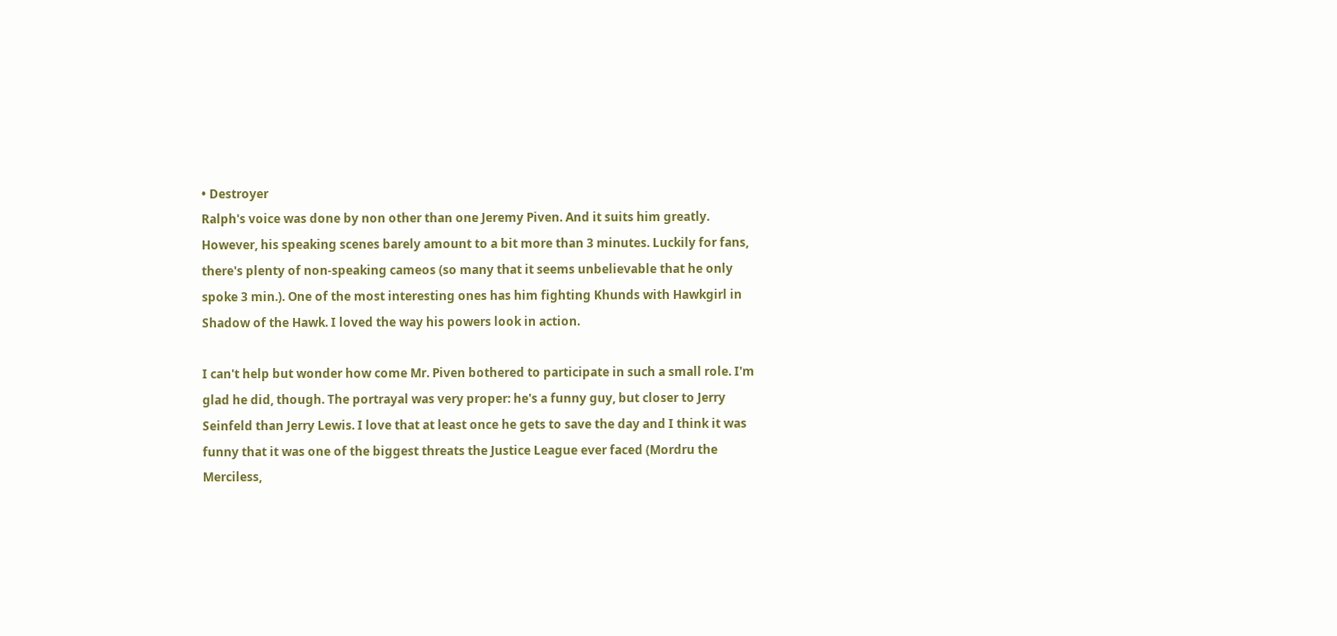• Destroyer
Ralph's voice was done by non other than one Jeremy Piven. And it suits him greatly. However, his speaking scenes barely amount to a bit more than 3 minutes. Luckily for fans, there's plenty of non-speaking cameos (so many that it seems unbelievable that he only spoke 3 min.). One of the most interesting ones has him fighting Khunds with Hawkgirl in Shadow of the Hawk. I loved the way his powers look in action.

I can't help but wonder how come Mr. Piven bothered to participate in such a small role. I'm glad he did, though. The portrayal was very proper: he's a funny guy, but closer to Jerry Seinfeld than Jerry Lewis. I love that at least once he gets to save the day and I think it was funny that it was one of the biggest threats the Justice League ever faced (Mordru the Merciless,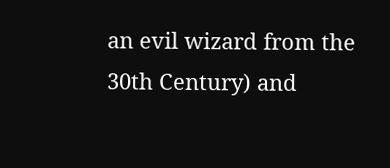an evil wizard from the 30th Century) and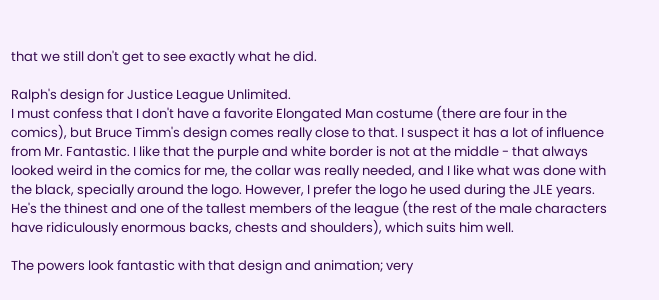that we still don't get to see exactly what he did.

Ralph's design for Justice League Unlimited.
I must confess that I don't have a favorite Elongated Man costume (there are four in the comics), but Bruce Timm's design comes really close to that. I suspect it has a lot of influence from Mr. Fantastic. I like that the purple and white border is not at the middle - that always looked weird in the comics for me, the collar was really needed, and I like what was done with the black, specially around the logo. However, I prefer the logo he used during the JLE years. He's the thinest and one of the tallest members of the league (the rest of the male characters have ridiculously enormous backs, chests and shoulders), which suits him well.

The powers look fantastic with that design and animation; very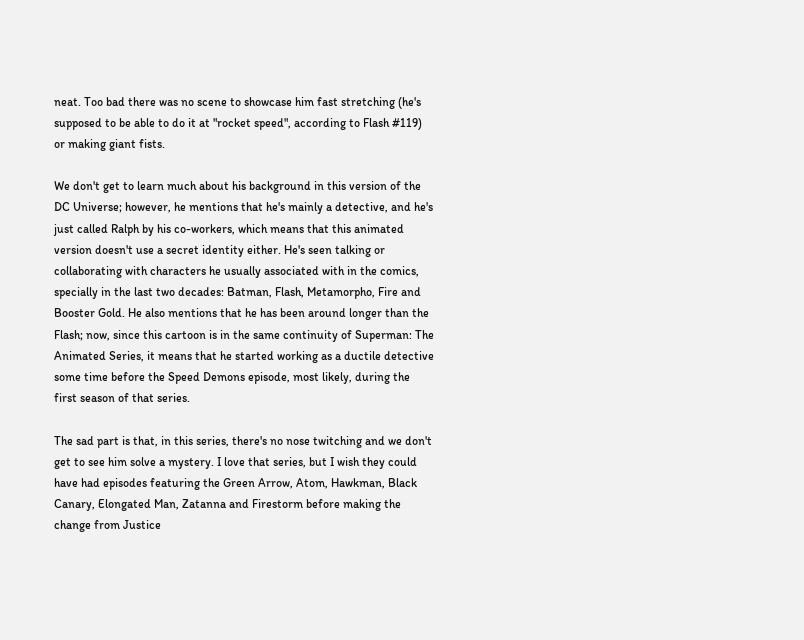neat. Too bad there was no scene to showcase him fast stretching (he's supposed to be able to do it at "rocket speed", according to Flash #119) or making giant fists.

We don't get to learn much about his background in this version of the DC Universe; however, he mentions that he's mainly a detective, and he's just called Ralph by his co-workers, which means that this animated version doesn't use a secret identity either. He's seen talking or collaborating with characters he usually associated with in the comics, specially in the last two decades: Batman, Flash, Metamorpho, Fire and Booster Gold. He also mentions that he has been around longer than the Flash; now, since this cartoon is in the same continuity of Superman: The Animated Series, it means that he started working as a ductile detective some time before the Speed Demons episode, most likely, during the first season of that series.

The sad part is that, in this series, there's no nose twitching and we don't get to see him solve a mystery. I love that series, but I wish they could have had episodes featuring the Green Arrow, Atom, Hawkman, Black Canary, Elongated Man, Zatanna and Firestorm before making the change from Justice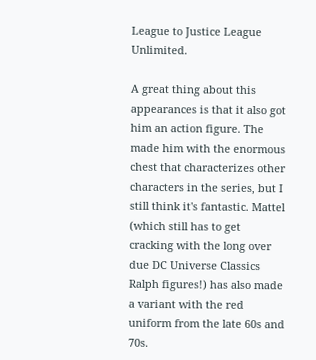League to Justice League Unlimited.

A great thing about this appearances is that it also got him an action figure. The made him with the enormous chest that characterizes other characters in the series, but I still think it's fantastic. Mattel (which still has to get cracking with the long over due DC Universe Classics Ralph figures!) has also made a variant with the red uniform from the late 60s and 70s.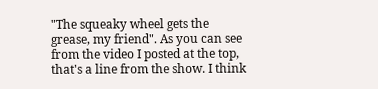"The squeaky wheel gets the grease, my friend". As you can see from the video I posted at the top, that's a line from the show. I think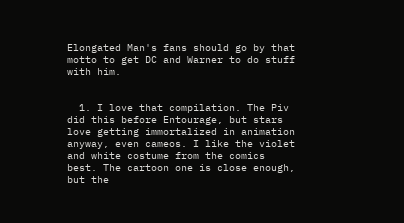Elongated Man's fans should go by that motto to get DC and Warner to do stuff with him.


  1. I love that compilation. The Piv did this before Entourage, but stars love getting immortalized in animation anyway, even cameos. I like the violet and white costume from the comics best. The cartoon one is close enough, but the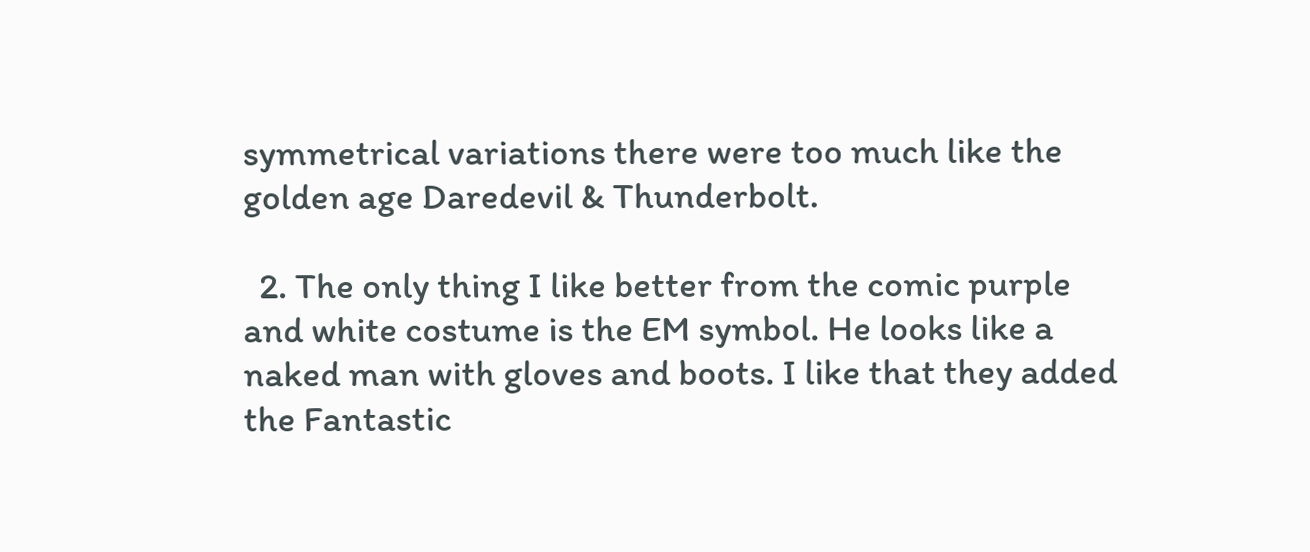symmetrical variations there were too much like the golden age Daredevil & Thunderbolt.

  2. The only thing I like better from the comic purple and white costume is the EM symbol. He looks like a naked man with gloves and boots. I like that they added the Fantastic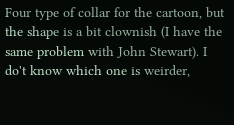Four type of collar for the cartoon, but the shape is a bit clownish (I have the same problem with John Stewart). I do't know which one is weirder,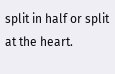split in half or split at the heart.